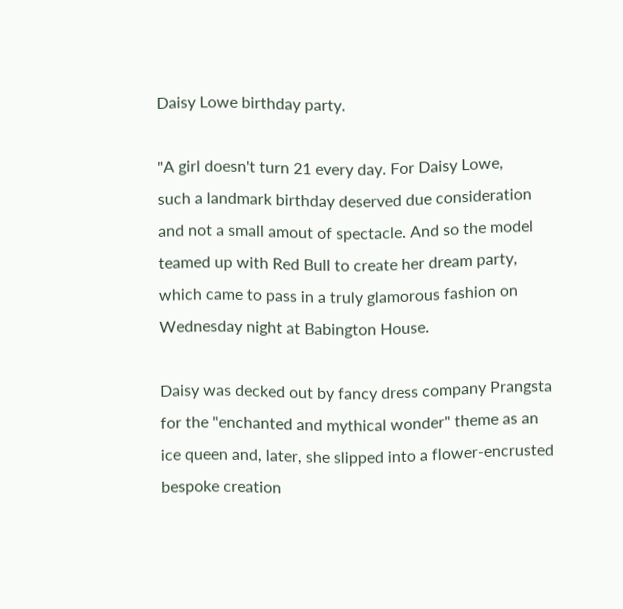Daisy Lowe birthday party.

"A girl doesn't turn 21 every day. For Daisy Lowe,
such a landmark birthday deserved due consideration
and not a small amout of spectacle. And so the model
teamed up with Red Bull to create her dream party,
which came to pass in a truly glamorous fashion on
Wednesday night at Babington House.

Daisy was decked out by fancy dress company Prangsta
for the "enchanted and mythical wonder" theme as an
ice queen and, later, she slipped into a flower-encrusted
bespoke creation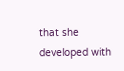that she developed with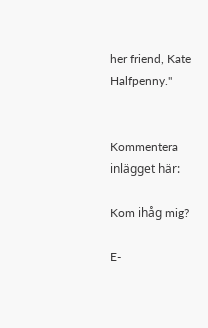her friend, Kate Halfpenny."


Kommentera inlägget här:

Kom ihåg mig?

E-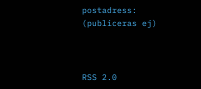postadress: (publiceras ej)



RSS 2.0